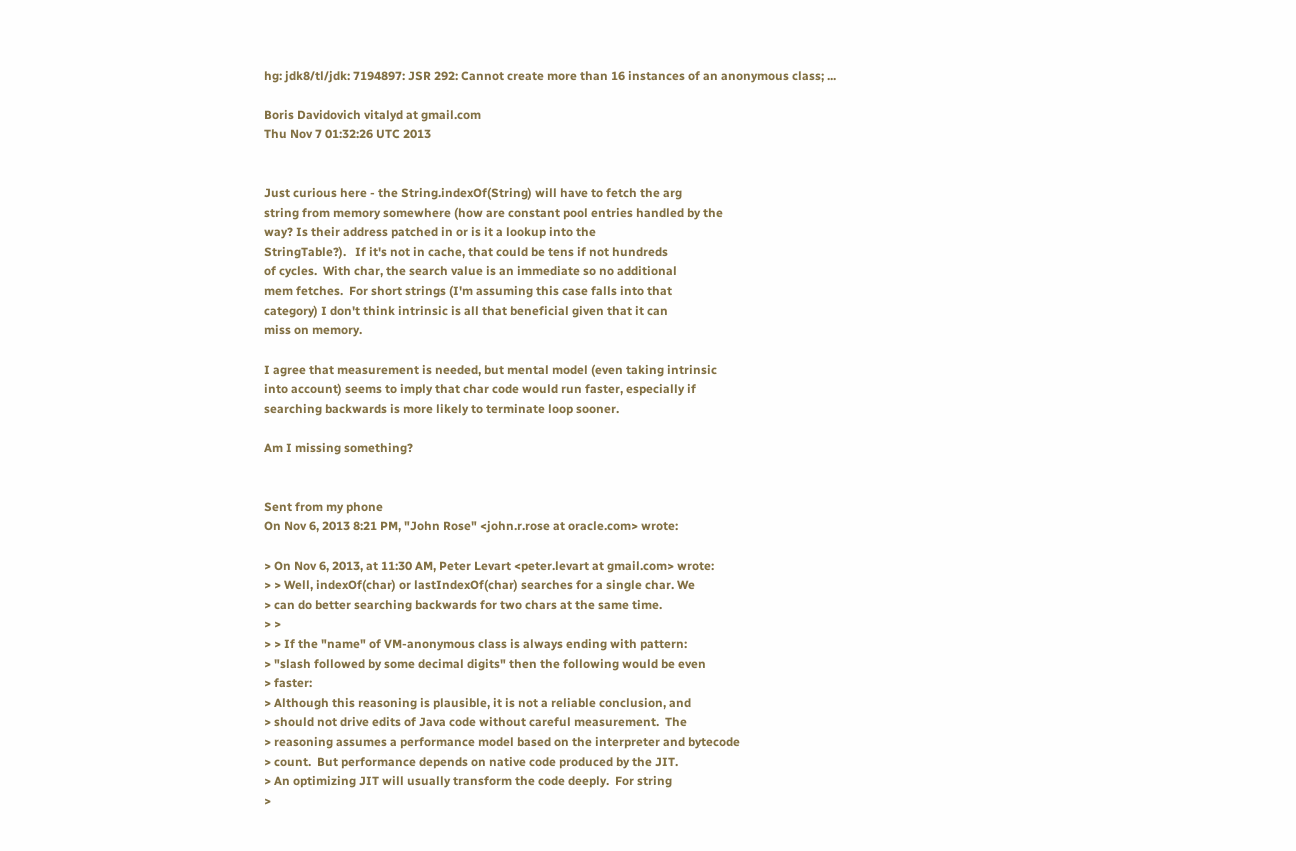hg: jdk8/tl/jdk: 7194897: JSR 292: Cannot create more than 16 instances of an anonymous class; ...

Boris Davidovich vitalyd at gmail.com
Thu Nov 7 01:32:26 UTC 2013


Just curious here - the String.indexOf(String) will have to fetch the arg
string from memory somewhere (how are constant pool entries handled by the
way? Is their address patched in or is it a lookup into the
StringTable?).   If it's not in cache, that could be tens if not hundreds
of cycles.  With char, the search value is an immediate so no additional
mem fetches.  For short strings (I'm assuming this case falls into that
category) I don't think intrinsic is all that beneficial given that it can
miss on memory.

I agree that measurement is needed, but mental model (even taking intrinsic
into account) seems to imply that char code would run faster, especially if
searching backwards is more likely to terminate loop sooner.

Am I missing something?


Sent from my phone
On Nov 6, 2013 8:21 PM, "John Rose" <john.r.rose at oracle.com> wrote:

> On Nov 6, 2013, at 11:30 AM, Peter Levart <peter.levart at gmail.com> wrote:
> > Well, indexOf(char) or lastIndexOf(char) searches for a single char. We
> can do better searching backwards for two chars at the same time.
> >
> > If the "name" of VM-anonymous class is always ending with pattern:
> "slash followed by some decimal digits" then the following would be even
> faster:
> Although this reasoning is plausible, it is not a reliable conclusion, and
> should not drive edits of Java code without careful measurement.  The
> reasoning assumes a performance model based on the interpreter and bytecode
> count.  But performance depends on native code produced by the JIT.
> An optimizing JIT will usually transform the code deeply.  For string
>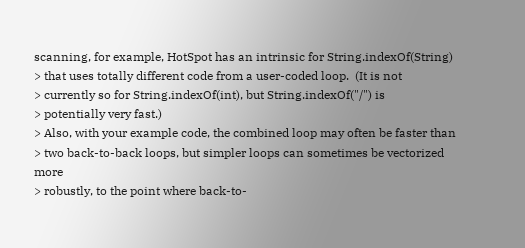scanning, for example, HotSpot has an intrinsic for String.indexOf(String)
> that uses totally different code from a user-coded loop.  (It is not
> currently so for String.indexOf(int), but String.indexOf("/") is
> potentially very fast.)
> Also, with your example code, the combined loop may often be faster than
> two back-to-back loops, but simpler loops can sometimes be vectorized more
> robustly, to the point where back-to-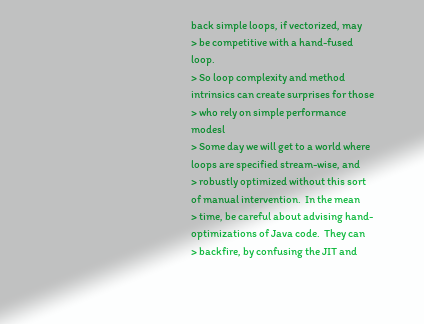back simple loops, if vectorized, may
> be competitive with a hand-fused loop.
> So loop complexity and method intrinsics can create surprises for those
> who rely on simple performance modesl
> Some day we will get to a world where loops are specified stream-wise, and
> robustly optimized without this sort of manual intervention.  In the mean
> time, be careful about advising hand-optimizations of Java code.  They can
> backfire, by confusing the JIT and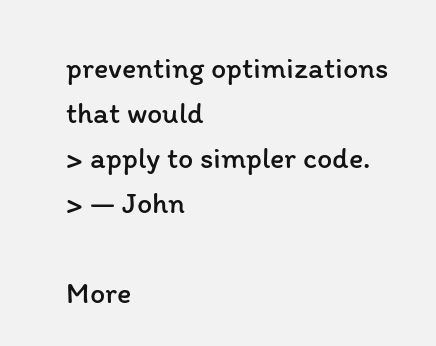preventing optimizations that would
> apply to simpler code.
> — John

More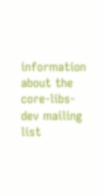information about the core-libs-dev mailing list